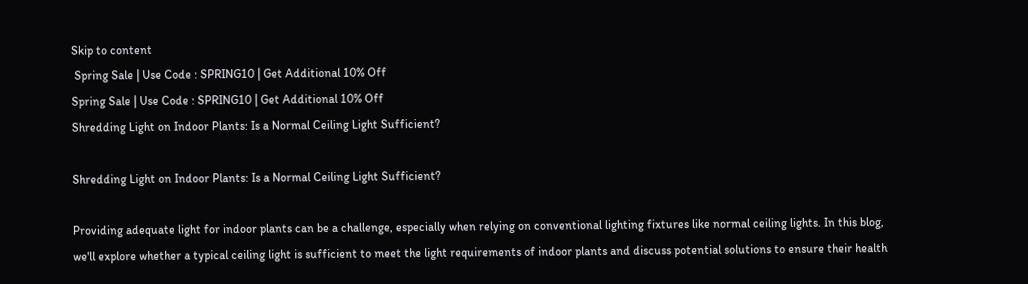Skip to content
 Spring Sale | Use Code : SPRING10 | Get Additional 10% Off
Spring Sale | Use Code : SPRING10 | Get Additional 10% Off
Shredding Light on Indoor Plants: Is a Normal Ceiling Light Sufficient?

Shredding Light on Indoor Plants: Is a Normal Ceiling Light Sufficient?

Providing adequate light for indoor plants can be a challenge, especially when relying on conventional lighting fixtures like normal ceiling lights. In this blog, we'll explore whether a typical ceiling light is sufficient to meet the light requirements of indoor plants and discuss potential solutions to ensure their health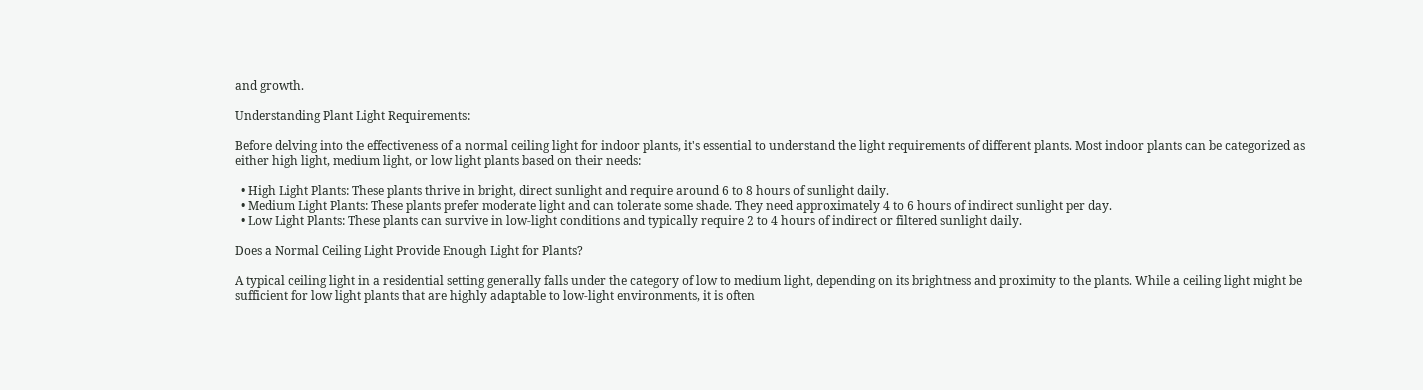and growth.

Understanding Plant Light Requirements:

Before delving into the effectiveness of a normal ceiling light for indoor plants, it's essential to understand the light requirements of different plants. Most indoor plants can be categorized as either high light, medium light, or low light plants based on their needs:

  • High Light Plants: These plants thrive in bright, direct sunlight and require around 6 to 8 hours of sunlight daily.
  • Medium Light Plants: These plants prefer moderate light and can tolerate some shade. They need approximately 4 to 6 hours of indirect sunlight per day.
  • Low Light Plants: These plants can survive in low-light conditions and typically require 2 to 4 hours of indirect or filtered sunlight daily.

Does a Normal Ceiling Light Provide Enough Light for Plants?

A typical ceiling light in a residential setting generally falls under the category of low to medium light, depending on its brightness and proximity to the plants. While a ceiling light might be sufficient for low light plants that are highly adaptable to low-light environments, it is often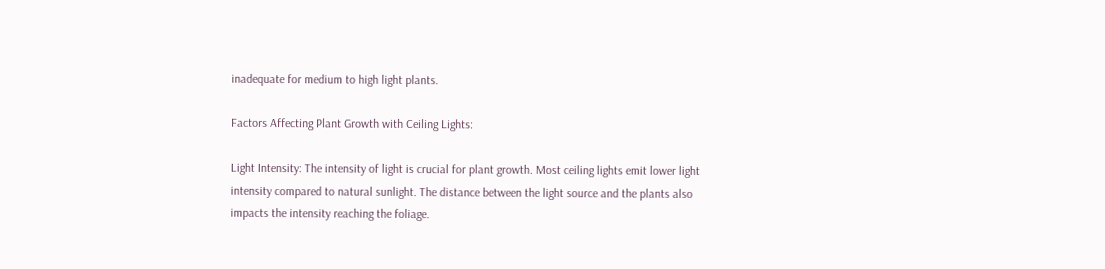inadequate for medium to high light plants.

Factors Affecting Plant Growth with Ceiling Lights:

Light Intensity: The intensity of light is crucial for plant growth. Most ceiling lights emit lower light intensity compared to natural sunlight. The distance between the light source and the plants also impacts the intensity reaching the foliage.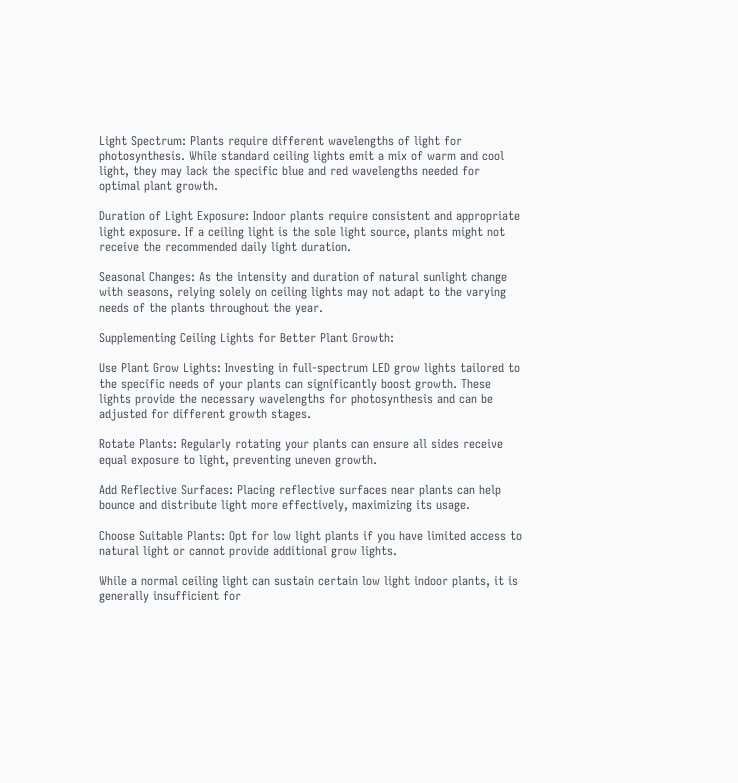Light Spectrum: Plants require different wavelengths of light for photosynthesis. While standard ceiling lights emit a mix of warm and cool light, they may lack the specific blue and red wavelengths needed for optimal plant growth.

Duration of Light Exposure: Indoor plants require consistent and appropriate light exposure. If a ceiling light is the sole light source, plants might not receive the recommended daily light duration.

Seasonal Changes: As the intensity and duration of natural sunlight change with seasons, relying solely on ceiling lights may not adapt to the varying needs of the plants throughout the year.

Supplementing Ceiling Lights for Better Plant Growth:

Use Plant Grow Lights: Investing in full-spectrum LED grow lights tailored to the specific needs of your plants can significantly boost growth. These lights provide the necessary wavelengths for photosynthesis and can be adjusted for different growth stages.

Rotate Plants: Regularly rotating your plants can ensure all sides receive equal exposure to light, preventing uneven growth.

Add Reflective Surfaces: Placing reflective surfaces near plants can help bounce and distribute light more effectively, maximizing its usage.

Choose Suitable Plants: Opt for low light plants if you have limited access to natural light or cannot provide additional grow lights.

While a normal ceiling light can sustain certain low light indoor plants, it is generally insufficient for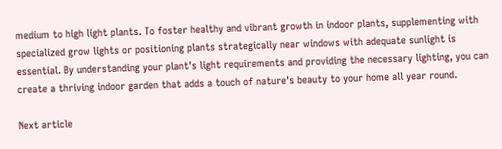medium to high light plants. To foster healthy and vibrant growth in indoor plants, supplementing with specialized grow lights or positioning plants strategically near windows with adequate sunlight is essential. By understanding your plant's light requirements and providing the necessary lighting, you can create a thriving indoor garden that adds a touch of nature's beauty to your home all year round.

Next article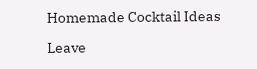Homemade Cocktail Ideas

Leave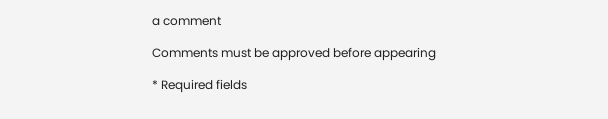a comment

Comments must be approved before appearing

* Required fields